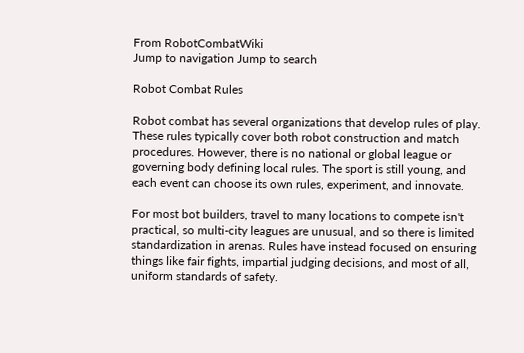From RobotCombatWiki
Jump to navigation Jump to search

Robot Combat Rules

Robot combat has several organizations that develop rules of play. These rules typically cover both robot construction and match procedures. However, there is no national or global league or governing body defining local rules. The sport is still young, and each event can choose its own rules, experiment, and innovate.

For most bot builders, travel to many locations to compete isn't practical, so multi-city leagues are unusual, and so there is limited standardization in arenas. Rules have instead focused on ensuring things like fair fights, impartial judging decisions, and most of all, uniform standards of safety.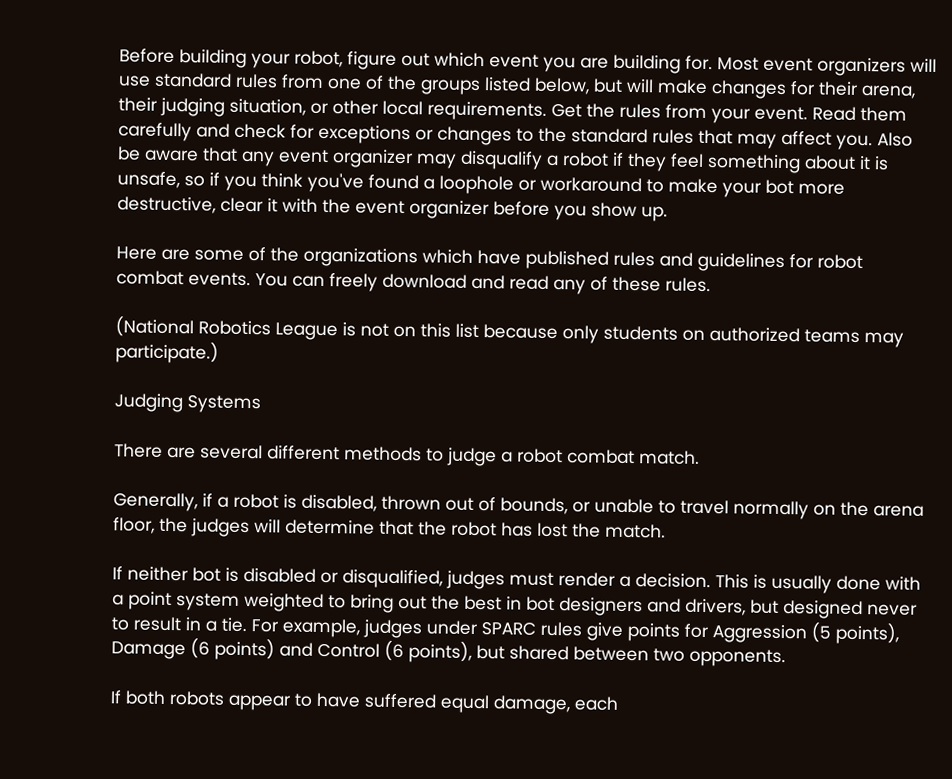Before building your robot, figure out which event you are building for. Most event organizers will use standard rules from one of the groups listed below, but will make changes for their arena, their judging situation, or other local requirements. Get the rules from your event. Read them carefully and check for exceptions or changes to the standard rules that may affect you. Also be aware that any event organizer may disqualify a robot if they feel something about it is unsafe, so if you think you've found a loophole or workaround to make your bot more destructive, clear it with the event organizer before you show up.

Here are some of the organizations which have published rules and guidelines for robot combat events. You can freely download and read any of these rules.

(National Robotics League is not on this list because only students on authorized teams may participate.)

Judging Systems

There are several different methods to judge a robot combat match.

Generally, if a robot is disabled, thrown out of bounds, or unable to travel normally on the arena floor, the judges will determine that the robot has lost the match.

If neither bot is disabled or disqualified, judges must render a decision. This is usually done with a point system weighted to bring out the best in bot designers and drivers, but designed never to result in a tie. For example, judges under SPARC rules give points for Aggression (5 points), Damage (6 points) and Control (6 points), but shared between two opponents.

If both robots appear to have suffered equal damage, each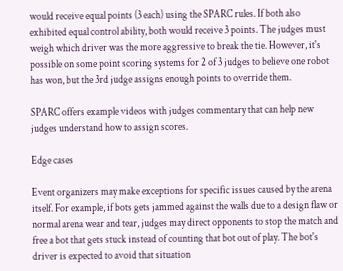would receive equal points (3 each) using the SPARC rules. If both also exhibited equal control ability, both would receive 3 points. The judges must weigh which driver was the more aggressive to break the tie. However, it's possible on some point scoring systems for 2 of 3 judges to believe one robot has won, but the 3rd judge assigns enough points to override them.

SPARC offers example videos with judges commentary that can help new judges understand how to assign scores.

Edge cases

Event organizers may make exceptions for specific issues caused by the arena itself. For example, if bots gets jammed against the walls due to a design flaw or normal arena wear and tear, judges may direct opponents to stop the match and free a bot that gets stuck instead of counting that bot out of play. The bot's driver is expected to avoid that situation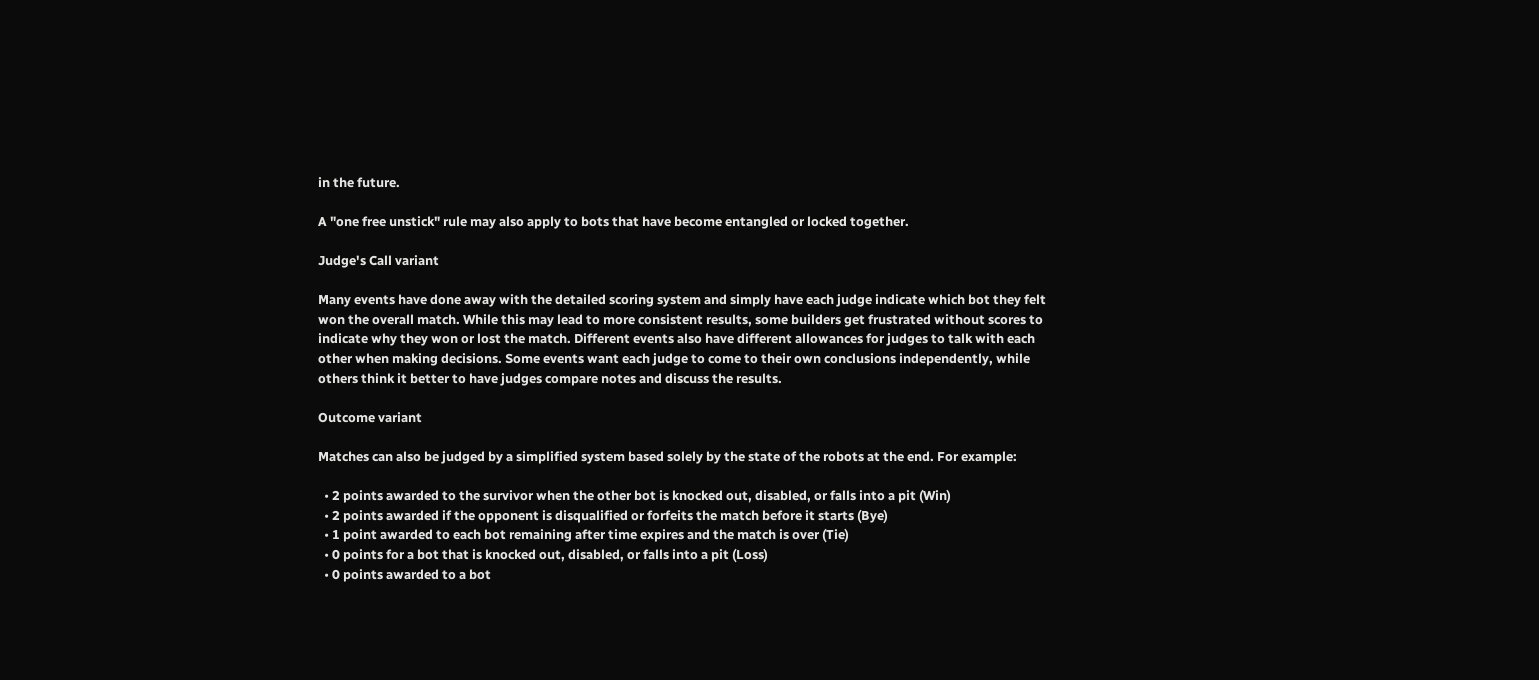in the future.

A "one free unstick" rule may also apply to bots that have become entangled or locked together.

Judge's Call variant

Many events have done away with the detailed scoring system and simply have each judge indicate which bot they felt won the overall match. While this may lead to more consistent results, some builders get frustrated without scores to indicate why they won or lost the match. Different events also have different allowances for judges to talk with each other when making decisions. Some events want each judge to come to their own conclusions independently, while others think it better to have judges compare notes and discuss the results.

Outcome variant

Matches can also be judged by a simplified system based solely by the state of the robots at the end. For example:

  • 2 points awarded to the survivor when the other bot is knocked out, disabled, or falls into a pit (Win)
  • 2 points awarded if the opponent is disqualified or forfeits the match before it starts (Bye)
  • 1 point awarded to each bot remaining after time expires and the match is over (Tie)
  • 0 points for a bot that is knocked out, disabled, or falls into a pit (Loss)
  • 0 points awarded to a bot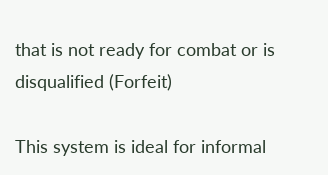that is not ready for combat or is disqualified (Forfeit)

This system is ideal for informal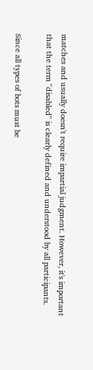matches and usually doesn't require impartial judgment. However, it's important that the term "disabled" is clearly defined and understood by all participants.

Since all types of bots must be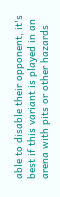able to disable their opponent, it's best if this variant is played in an arena with pits or other hazards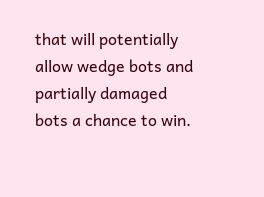that will potentially allow wedge bots and partially damaged bots a chance to win.